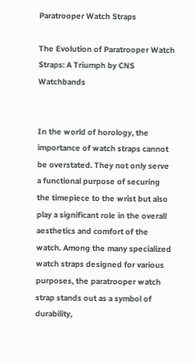Paratrooper Watch Straps

The Evolution of Paratrooper Watch Straps: A Triumph by CNS Watchbands


In the world of horology, the importance of watch straps cannot be overstated. They not only serve a functional purpose of securing the timepiece to the wrist but also play a significant role in the overall aesthetics and comfort of the watch. Among the many specialized watch straps designed for various purposes, the paratrooper watch strap stands out as a symbol of durability,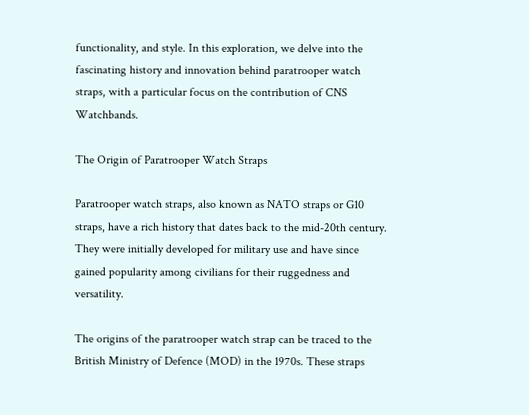functionality, and style. In this exploration, we delve into the fascinating history and innovation behind paratrooper watch straps, with a particular focus on the contribution of CNS Watchbands.

The Origin of Paratrooper Watch Straps

Paratrooper watch straps, also known as NATO straps or G10 straps, have a rich history that dates back to the mid-20th century. They were initially developed for military use and have since gained popularity among civilians for their ruggedness and versatility.

The origins of the paratrooper watch strap can be traced to the British Ministry of Defence (MOD) in the 1970s. These straps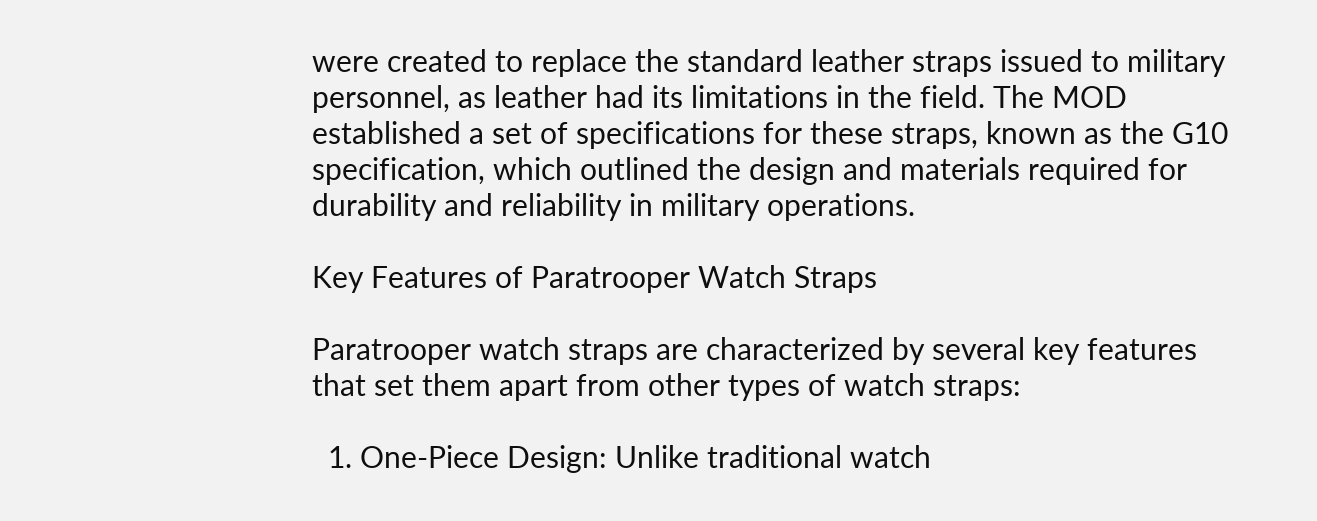were created to replace the standard leather straps issued to military personnel, as leather had its limitations in the field. The MOD established a set of specifications for these straps, known as the G10 specification, which outlined the design and materials required for durability and reliability in military operations.

Key Features of Paratrooper Watch Straps

Paratrooper watch straps are characterized by several key features that set them apart from other types of watch straps:

  1. One-Piece Design: Unlike traditional watch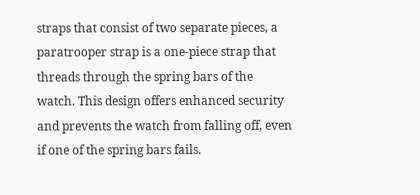straps that consist of two separate pieces, a paratrooper strap is a one-piece strap that threads through the spring bars of the watch. This design offers enhanced security and prevents the watch from falling off, even if one of the spring bars fails.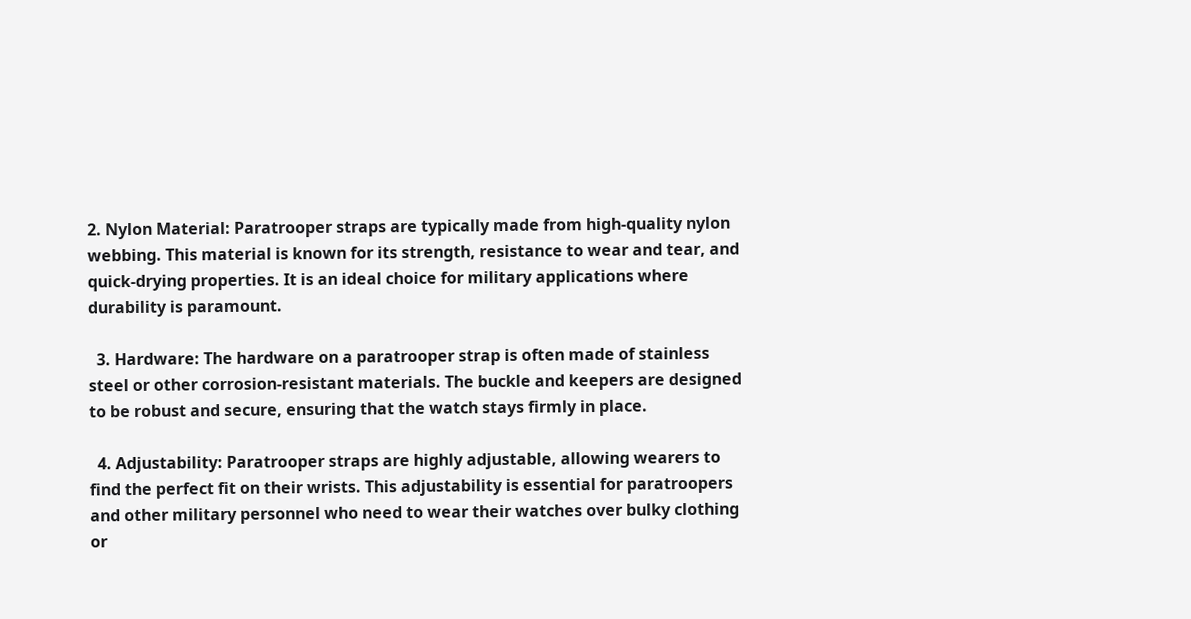2. Nylon Material: Paratrooper straps are typically made from high-quality nylon webbing. This material is known for its strength, resistance to wear and tear, and quick-drying properties. It is an ideal choice for military applications where durability is paramount.

  3. Hardware: The hardware on a paratrooper strap is often made of stainless steel or other corrosion-resistant materials. The buckle and keepers are designed to be robust and secure, ensuring that the watch stays firmly in place.

  4. Adjustability: Paratrooper straps are highly adjustable, allowing wearers to find the perfect fit on their wrists. This adjustability is essential for paratroopers and other military personnel who need to wear their watches over bulky clothing or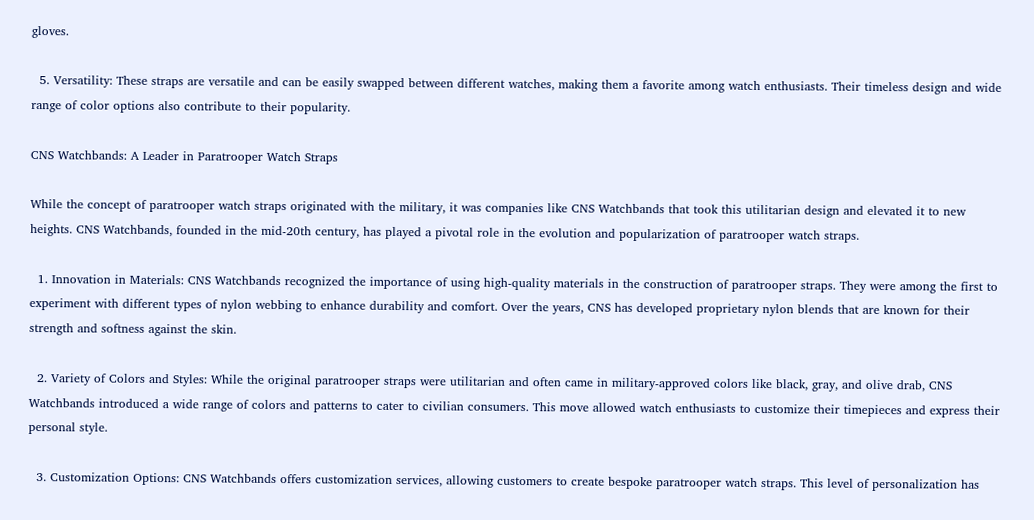gloves.

  5. Versatility: These straps are versatile and can be easily swapped between different watches, making them a favorite among watch enthusiasts. Their timeless design and wide range of color options also contribute to their popularity.

CNS Watchbands: A Leader in Paratrooper Watch Straps

While the concept of paratrooper watch straps originated with the military, it was companies like CNS Watchbands that took this utilitarian design and elevated it to new heights. CNS Watchbands, founded in the mid-20th century, has played a pivotal role in the evolution and popularization of paratrooper watch straps.

  1. Innovation in Materials: CNS Watchbands recognized the importance of using high-quality materials in the construction of paratrooper straps. They were among the first to experiment with different types of nylon webbing to enhance durability and comfort. Over the years, CNS has developed proprietary nylon blends that are known for their strength and softness against the skin.

  2. Variety of Colors and Styles: While the original paratrooper straps were utilitarian and often came in military-approved colors like black, gray, and olive drab, CNS Watchbands introduced a wide range of colors and patterns to cater to civilian consumers. This move allowed watch enthusiasts to customize their timepieces and express their personal style.

  3. Customization Options: CNS Watchbands offers customization services, allowing customers to create bespoke paratrooper watch straps. This level of personalization has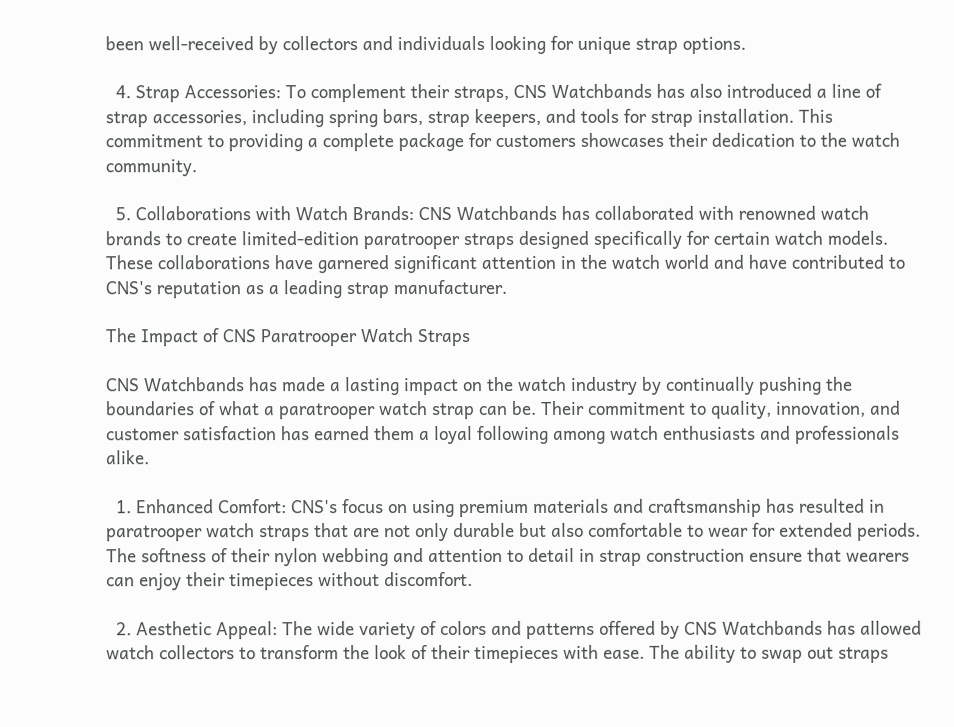been well-received by collectors and individuals looking for unique strap options.

  4. Strap Accessories: To complement their straps, CNS Watchbands has also introduced a line of strap accessories, including spring bars, strap keepers, and tools for strap installation. This commitment to providing a complete package for customers showcases their dedication to the watch community.

  5. Collaborations with Watch Brands: CNS Watchbands has collaborated with renowned watch brands to create limited-edition paratrooper straps designed specifically for certain watch models. These collaborations have garnered significant attention in the watch world and have contributed to CNS's reputation as a leading strap manufacturer.

The Impact of CNS Paratrooper Watch Straps

CNS Watchbands has made a lasting impact on the watch industry by continually pushing the boundaries of what a paratrooper watch strap can be. Their commitment to quality, innovation, and customer satisfaction has earned them a loyal following among watch enthusiasts and professionals alike.

  1. Enhanced Comfort: CNS's focus on using premium materials and craftsmanship has resulted in paratrooper watch straps that are not only durable but also comfortable to wear for extended periods. The softness of their nylon webbing and attention to detail in strap construction ensure that wearers can enjoy their timepieces without discomfort.

  2. Aesthetic Appeal: The wide variety of colors and patterns offered by CNS Watchbands has allowed watch collectors to transform the look of their timepieces with ease. The ability to swap out straps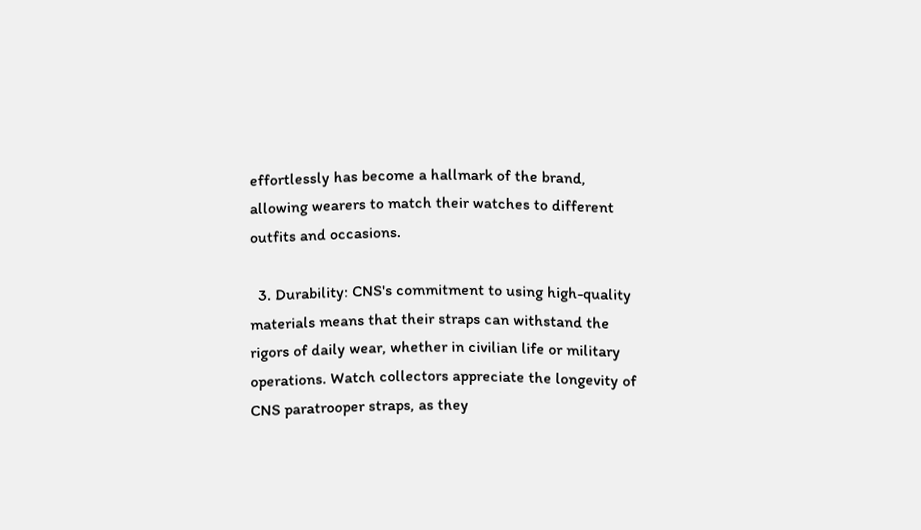effortlessly has become a hallmark of the brand, allowing wearers to match their watches to different outfits and occasions.

  3. Durability: CNS's commitment to using high-quality materials means that their straps can withstand the rigors of daily wear, whether in civilian life or military operations. Watch collectors appreciate the longevity of CNS paratrooper straps, as they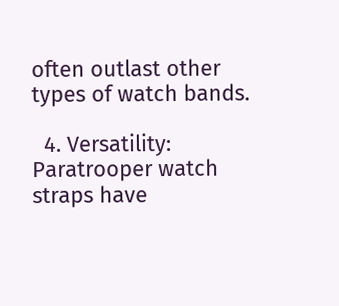often outlast other types of watch bands.

  4. Versatility: Paratrooper watch straps have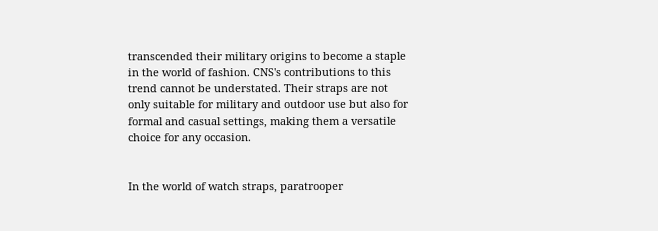transcended their military origins to become a staple in the world of fashion. CNS's contributions to this trend cannot be understated. Their straps are not only suitable for military and outdoor use but also for formal and casual settings, making them a versatile choice for any occasion.


In the world of watch straps, paratrooper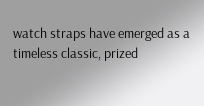watch straps have emerged as a timeless classic, prized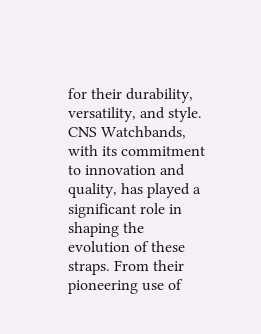for their durability, versatility, and style. CNS Watchbands, with its commitment to innovation and quality, has played a significant role in shaping the evolution of these straps. From their pioneering use of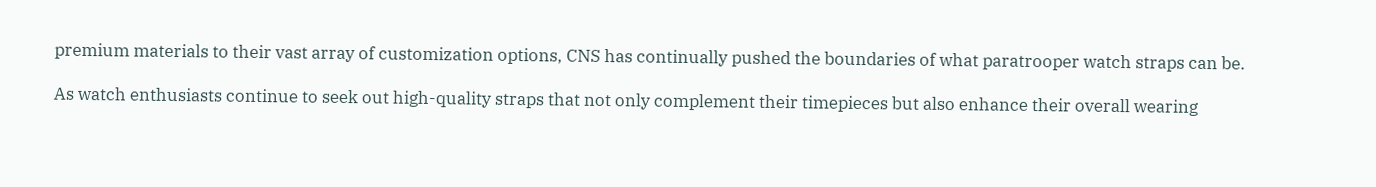premium materials to their vast array of customization options, CNS has continually pushed the boundaries of what paratrooper watch straps can be.

As watch enthusiasts continue to seek out high-quality straps that not only complement their timepieces but also enhance their overall wearing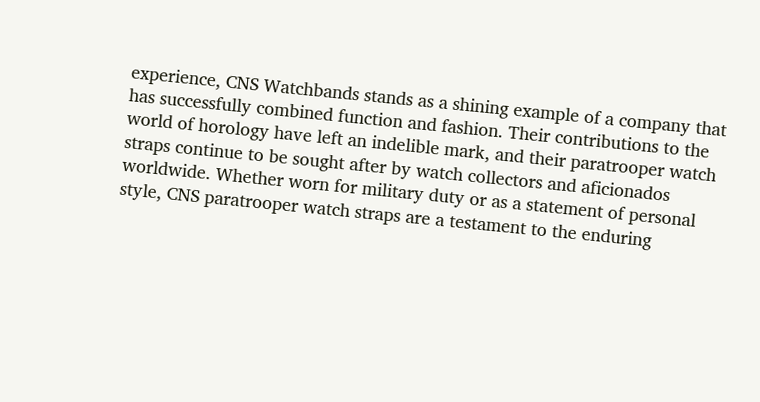experience, CNS Watchbands stands as a shining example of a company that has successfully combined function and fashion. Their contributions to the world of horology have left an indelible mark, and their paratrooper watch straps continue to be sought after by watch collectors and aficionados worldwide. Whether worn for military duty or as a statement of personal style, CNS paratrooper watch straps are a testament to the enduring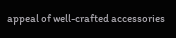appeal of well-crafted accessories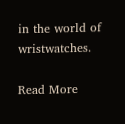in the world of wristwatches.

Read More